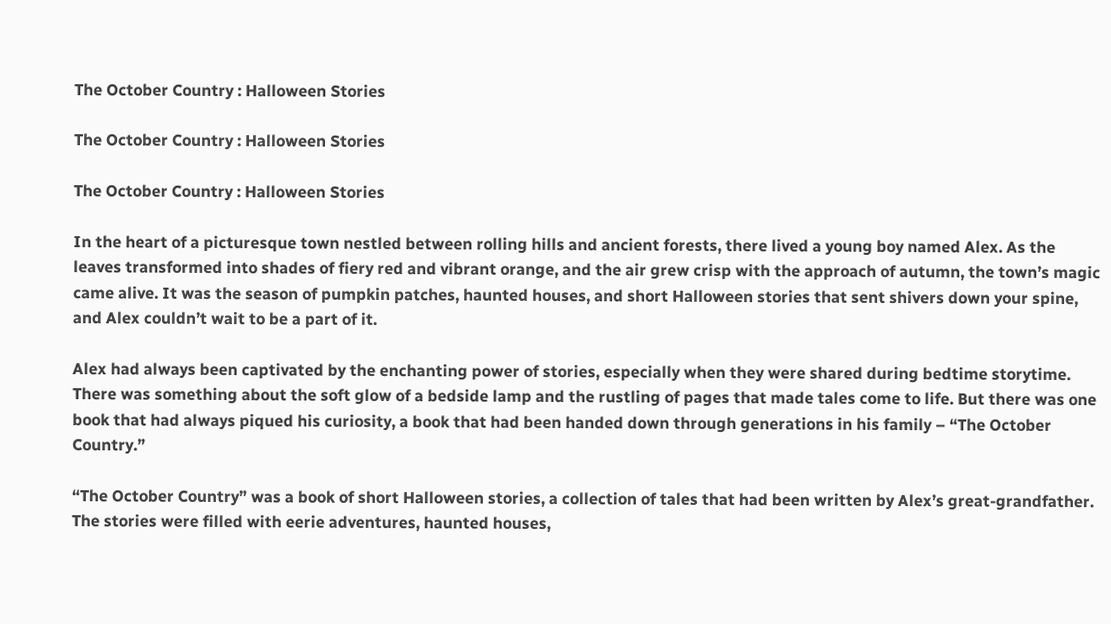The October Country : Halloween Stories

The October Country : Halloween Stories

The October Country : Halloween Stories

In the heart of a picturesque town nestled between rolling hills and ancient forests, there lived a young boy named Alex. As the leaves transformed into shades of fiery red and vibrant orange, and the air grew crisp with the approach of autumn, the town’s magic came alive. It was the season of pumpkin patches, haunted houses, and short Halloween stories that sent shivers down your spine, and Alex couldn’t wait to be a part of it.

Alex had always been captivated by the enchanting power of stories, especially when they were shared during bedtime storytime. There was something about the soft glow of a bedside lamp and the rustling of pages that made tales come to life. But there was one book that had always piqued his curiosity, a book that had been handed down through generations in his family – “The October Country.”

“The October Country” was a book of short Halloween stories, a collection of tales that had been written by Alex’s great-grandfather. The stories were filled with eerie adventures, haunted houses,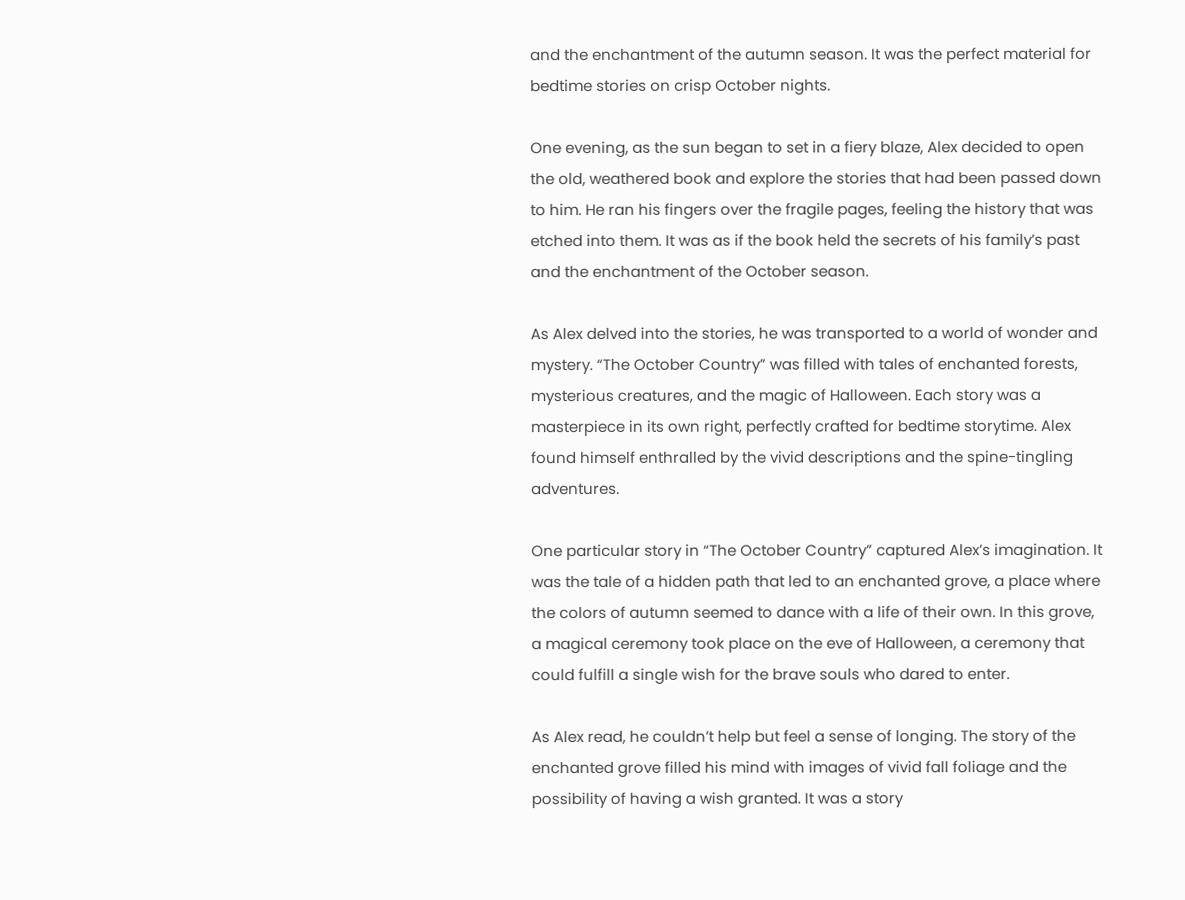and the enchantment of the autumn season. It was the perfect material for bedtime stories on crisp October nights.

One evening, as the sun began to set in a fiery blaze, Alex decided to open the old, weathered book and explore the stories that had been passed down to him. He ran his fingers over the fragile pages, feeling the history that was etched into them. It was as if the book held the secrets of his family’s past and the enchantment of the October season.

As Alex delved into the stories, he was transported to a world of wonder and mystery. “The October Country” was filled with tales of enchanted forests, mysterious creatures, and the magic of Halloween. Each story was a masterpiece in its own right, perfectly crafted for bedtime storytime. Alex found himself enthralled by the vivid descriptions and the spine-tingling adventures.

One particular story in “The October Country” captured Alex’s imagination. It was the tale of a hidden path that led to an enchanted grove, a place where the colors of autumn seemed to dance with a life of their own. In this grove, a magical ceremony took place on the eve of Halloween, a ceremony that could fulfill a single wish for the brave souls who dared to enter.

As Alex read, he couldn’t help but feel a sense of longing. The story of the enchanted grove filled his mind with images of vivid fall foliage and the possibility of having a wish granted. It was a story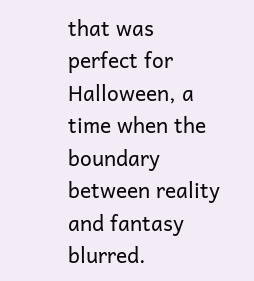that was perfect for Halloween, a time when the boundary between reality and fantasy blurred.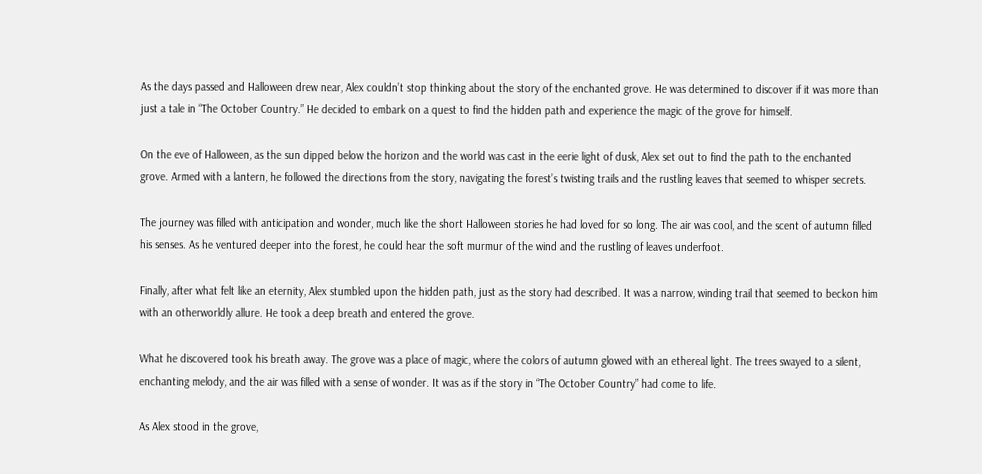As the days passed and Halloween drew near, Alex couldn’t stop thinking about the story of the enchanted grove. He was determined to discover if it was more than just a tale in “The October Country.” He decided to embark on a quest to find the hidden path and experience the magic of the grove for himself.

On the eve of Halloween, as the sun dipped below the horizon and the world was cast in the eerie light of dusk, Alex set out to find the path to the enchanted grove. Armed with a lantern, he followed the directions from the story, navigating the forest’s twisting trails and the rustling leaves that seemed to whisper secrets.

The journey was filled with anticipation and wonder, much like the short Halloween stories he had loved for so long. The air was cool, and the scent of autumn filled his senses. As he ventured deeper into the forest, he could hear the soft murmur of the wind and the rustling of leaves underfoot.

Finally, after what felt like an eternity, Alex stumbled upon the hidden path, just as the story had described. It was a narrow, winding trail that seemed to beckon him with an otherworldly allure. He took a deep breath and entered the grove.

What he discovered took his breath away. The grove was a place of magic, where the colors of autumn glowed with an ethereal light. The trees swayed to a silent, enchanting melody, and the air was filled with a sense of wonder. It was as if the story in “The October Country” had come to life.

As Alex stood in the grove,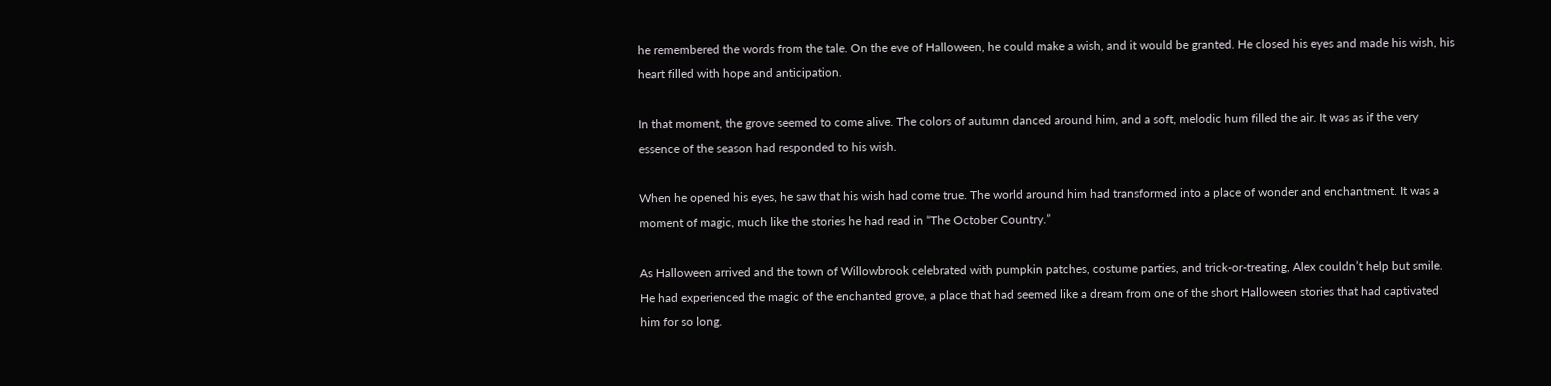he remembered the words from the tale. On the eve of Halloween, he could make a wish, and it would be granted. He closed his eyes and made his wish, his heart filled with hope and anticipation.

In that moment, the grove seemed to come alive. The colors of autumn danced around him, and a soft, melodic hum filled the air. It was as if the very essence of the season had responded to his wish.

When he opened his eyes, he saw that his wish had come true. The world around him had transformed into a place of wonder and enchantment. It was a moment of magic, much like the stories he had read in “The October Country.”

As Halloween arrived and the town of Willowbrook celebrated with pumpkin patches, costume parties, and trick-or-treating, Alex couldn’t help but smile. He had experienced the magic of the enchanted grove, a place that had seemed like a dream from one of the short Halloween stories that had captivated him for so long.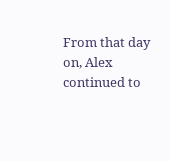From that day on, Alex continued to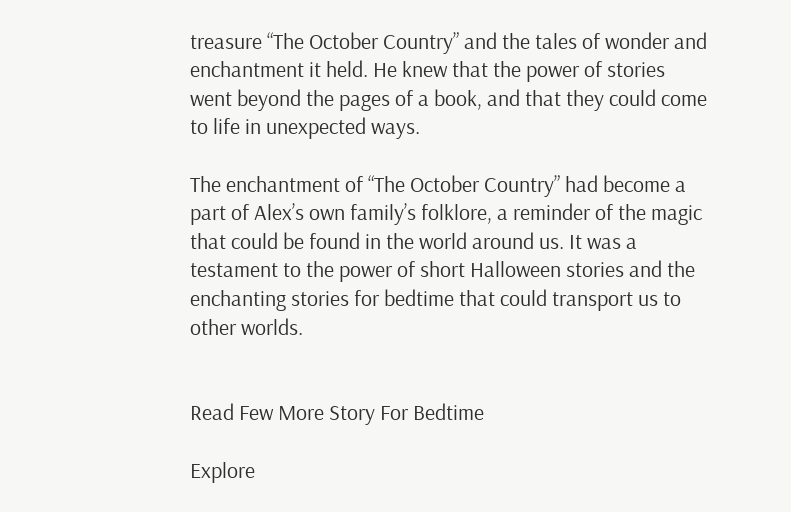treasure “The October Country” and the tales of wonder and enchantment it held. He knew that the power of stories went beyond the pages of a book, and that they could come to life in unexpected ways.

The enchantment of “The October Country” had become a part of Alex’s own family’s folklore, a reminder of the magic that could be found in the world around us. It was a testament to the power of short Halloween stories and the enchanting stories for bedtime that could transport us to other worlds.


Read Few More Story For Bedtime

Explore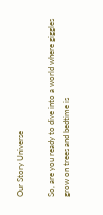Our Story Universe

So, are you ready to dive into a world where giggles grow on trees and bedtime is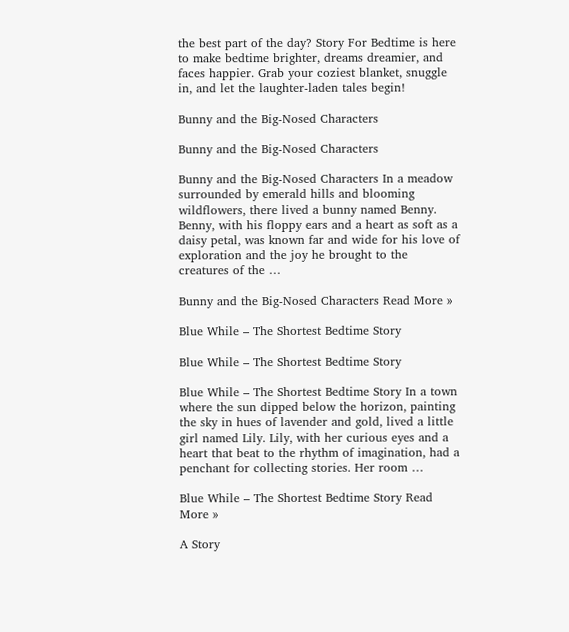the best part of the day? Story For Bedtime is here to make bedtime brighter, dreams dreamier, and faces happier. Grab your coziest blanket, snuggle in, and let the laughter-laden tales begin!

Bunny and the Big-Nosed Characters

Bunny and the Big-Nosed Characters

Bunny and the Big-Nosed Characters In a meadow surrounded by emerald hills and blooming wildflowers, there lived a bunny named Benny. Benny, with his floppy ears and a heart as soft as a daisy petal, was known far and wide for his love of exploration and the joy he brought to the creatures of the …

Bunny and the Big-Nosed Characters Read More »

Blue While – The Shortest Bedtime Story

Blue While – The Shortest Bedtime Story

Blue While – The Shortest Bedtime Story In a town where the sun dipped below the horizon, painting the sky in hues of lavender and gold, lived a little girl named Lily. Lily, with her curious eyes and a heart that beat to the rhythm of imagination, had a penchant for collecting stories. Her room …

Blue While – The Shortest Bedtime Story Read More »

A Story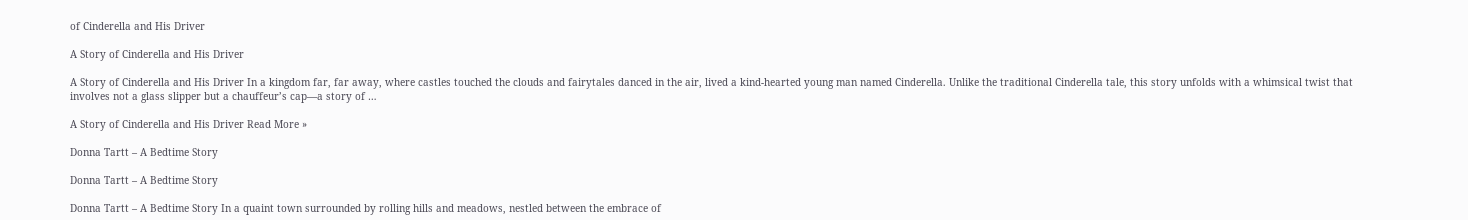of Cinderella and His Driver

A Story of Cinderella and His Driver

A Story of Cinderella and His Driver In a kingdom far, far away, where castles touched the clouds and fairytales danced in the air, lived a kind-hearted young man named Cinderella. Unlike the traditional Cinderella tale, this story unfolds with a whimsical twist that involves not a glass slipper but a chauffeur’s cap—a story of …

A Story of Cinderella and His Driver Read More »

Donna Tartt – A Bedtime Story

Donna Tartt – A Bedtime Story

Donna Tartt – A Bedtime Story In a quaint town surrounded by rolling hills and meadows, nestled between the embrace of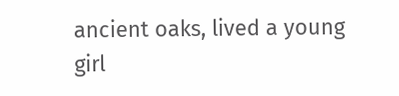ancient oaks, lived a young girl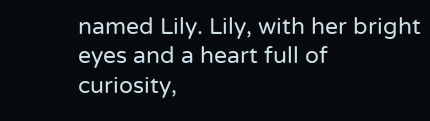named Lily. Lily, with her bright eyes and a heart full of curiosity,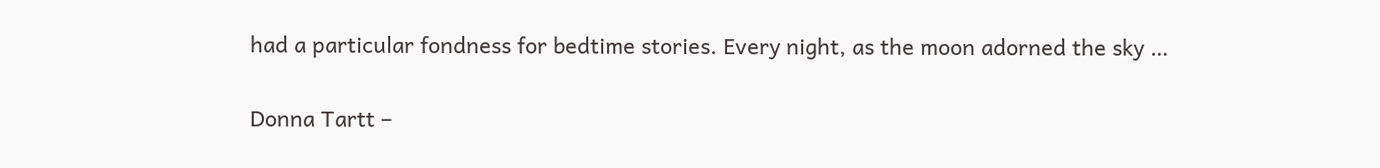had a particular fondness for bedtime stories. Every night, as the moon adorned the sky …

Donna Tartt –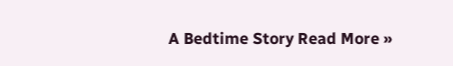A Bedtime Story Read More »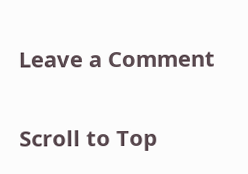Leave a Comment

Scroll to Top